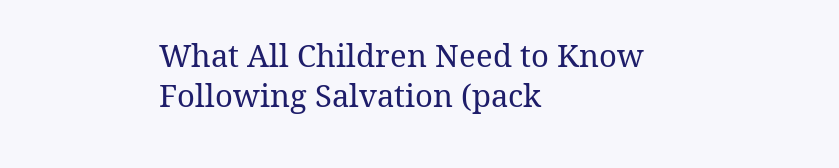What All Children Need to Know Following Salvation (pack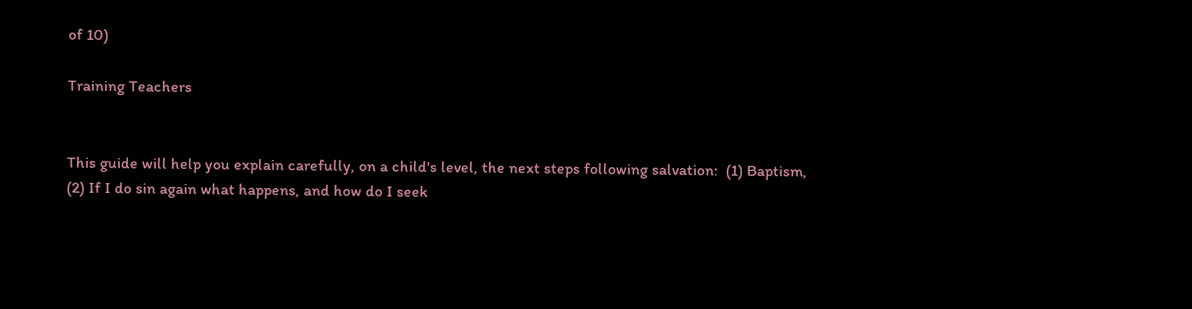of 10)

Training Teachers


This guide will help you explain carefully, on a child's level, the next steps following salvation:  (1) Baptism, (2) If I do sin again what happens, and how do I seek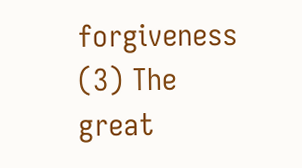forgiveness (3) The great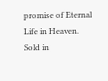promise of Eternal Life in Heaven.  Sold in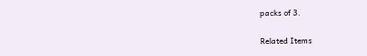packs of 3.

Related Items